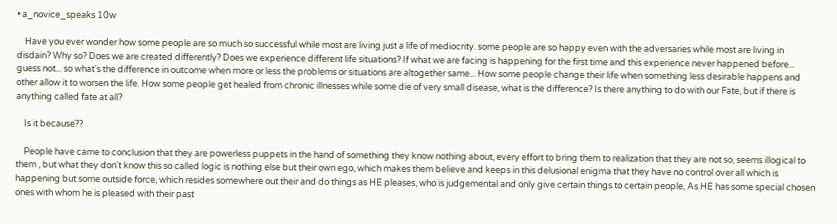• a_novice_speaks 10w

    Have you ever wonder how some people are so much so successful while most are living just a life of mediocrity. some people are so happy even with the adversaries while most are living in disdain? Why so? Does we are created differently? Does we experience different life situations? If what we are facing is happening for the first time and this experience never happened before... guess not... so what's the difference in outcome when more or less the problems or situations are altogether same... How some people change their life when something less desirable happens and other allow it to worsen the life. How some people get healed from chronic illnesses while some die of very small disease, what is the difference? Is there anything to do with our Fate, but if there is anything called fate at all?

    Is it because??

    People have came to conclusion that they are powerless puppets in the hand of something they know nothing about, every effort to bring them to realization that they are not so, seems illogical to them , but what they don't know this so called logic is nothing else but their own ego, which makes them believe and keeps in this delusional enigma that they have no control over all which is happening but some outside force, which resides somewhere out their and do things as HE pleases, who is judgemental and only give certain things to certain people, As HE has some special chosen ones with whom he is pleased with their past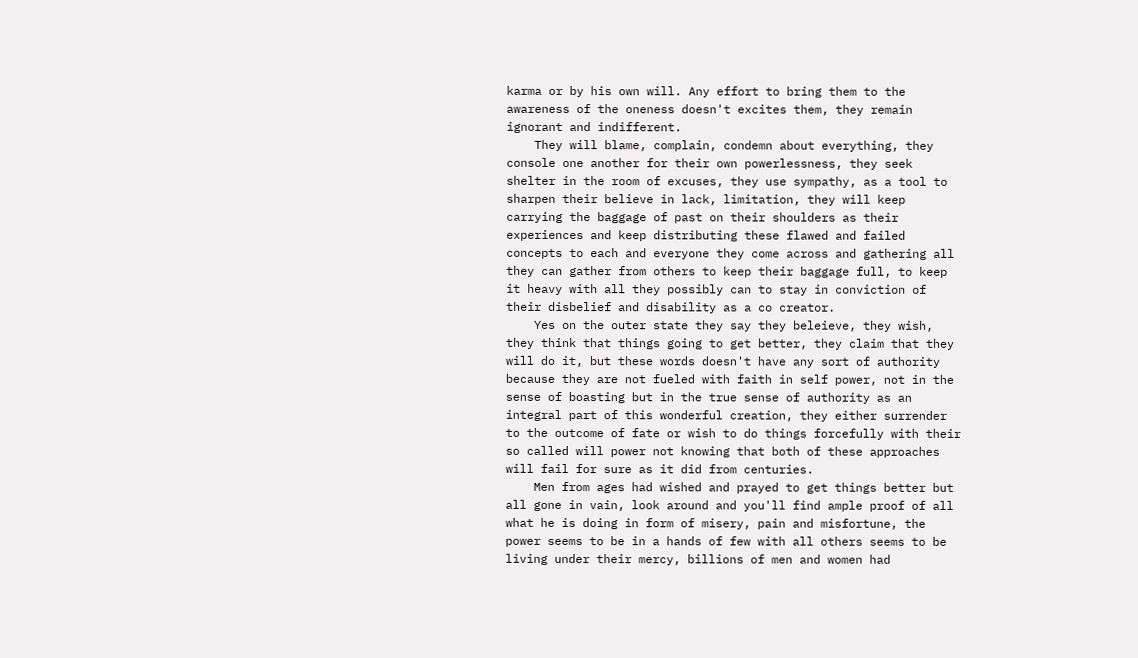karma or by his own will. Any effort to bring them to the awareness of the oneness doesn't excites them, they remain ignorant and indifferent.
    They will blame, complain, condemn about everything, they console one another for their own powerlessness, they seek shelter in the room of excuses, they use sympathy, as a tool to sharpen their believe in lack, limitation, they will keep carrying the baggage of past on their shoulders as their experiences and keep distributing these flawed and failed concepts to each and everyone they come across and gathering all they can gather from others to keep their baggage full, to keep it heavy with all they possibly can to stay in conviction of their disbelief and disability as a co creator.
    Yes on the outer state they say they beleieve, they wish, they think that things going to get better, they claim that they will do it, but these words doesn't have any sort of authority because they are not fueled with faith in self power, not in the sense of boasting but in the true sense of authority as an integral part of this wonderful creation, they either surrender to the outcome of fate or wish to do things forcefully with their so called will power not knowing that both of these approaches will fail for sure as it did from centuries.
    Men from ages had wished and prayed to get things better but all gone in vain, look around and you'll find ample proof of all what he is doing in form of misery, pain and misfortune, the power seems to be in a hands of few with all others seems to be living under their mercy, billions of men and women had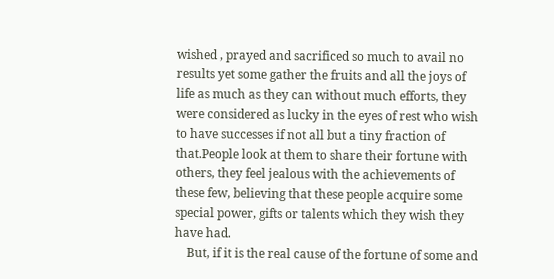wished , prayed and sacrificed so much to avail no results yet some gather the fruits and all the joys of life as much as they can without much efforts, they were considered as lucky in the eyes of rest who wish to have successes if not all but a tiny fraction of that.People look at them to share their fortune with others, they feel jealous with the achievements of these few, believing that these people acquire some special power, gifts or talents which they wish they have had.
    But, if it is the real cause of the fortune of some and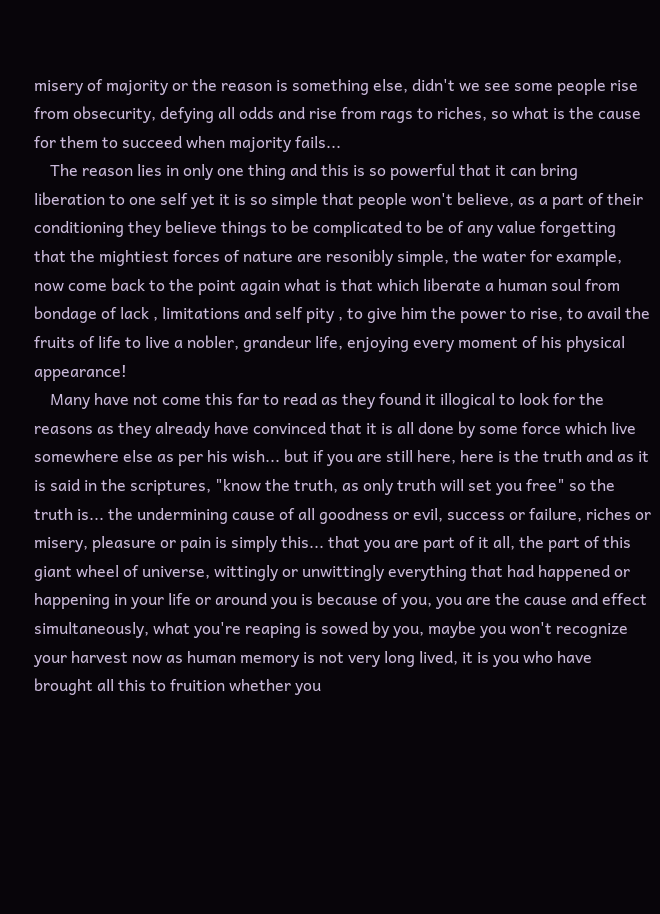misery of majority or the reason is something else, didn't we see some people rise from obsecurity, defying all odds and rise from rags to riches, so what is the cause for them to succeed when majority fails...
    The reason lies in only one thing and this is so powerful that it can bring liberation to one self yet it is so simple that people won't believe, as a part of their conditioning they believe things to be complicated to be of any value forgetting that the mightiest forces of nature are resonibly simple, the water for example, now come back to the point again what is that which liberate a human soul from bondage of lack , limitations and self pity , to give him the power to rise, to avail the fruits of life to live a nobler, grandeur life, enjoying every moment of his physical appearance!
    Many have not come this far to read as they found it illogical to look for the reasons as they already have convinced that it is all done by some force which live somewhere else as per his wish... but if you are still here, here is the truth and as it is said in the scriptures, "know the truth, as only truth will set you free" so the truth is... the undermining cause of all goodness or evil, success or failure, riches or misery, pleasure or pain is simply this... that you are part of it all, the part of this giant wheel of universe, wittingly or unwittingly everything that had happened or happening in your life or around you is because of you, you are the cause and effect simultaneously, what you're reaping is sowed by you, maybe you won't recognize your harvest now as human memory is not very long lived, it is you who have brought all this to fruition whether you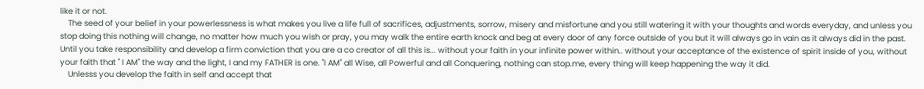like it or not.
    The seed of your belief in your powerlessness is what makes you live a life full of sacrifices, adjustments, sorrow, misery and misfortune and you still watering it with your thoughts and words everyday, and unless you stop doing this nothing will change, no matter how much you wish or pray, you may walk the entire earth knock and beg at every door of any force outside of you but it will always go in vain as it always did in the past. Until you take responsibility and develop a firm conviction that you are a co creator of all this is... without your faith in your infinite power within.. without your acceptance of the existence of spirit inside of you, without your faith that " I AM" the way and the light, I and my FATHER is one. "I AM" all Wise, all Powerful and all Conquering, nothing can stop.me, every thing will keep happening the way it did.
    Unlesss you develop the faith in self and accept that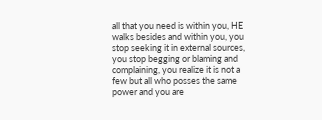all that you need is within you, HE walks besides and within you, you stop seeking it in external sources, you stop begging or blaming and complaining, you realize it is not a few but all who posses the same power and you are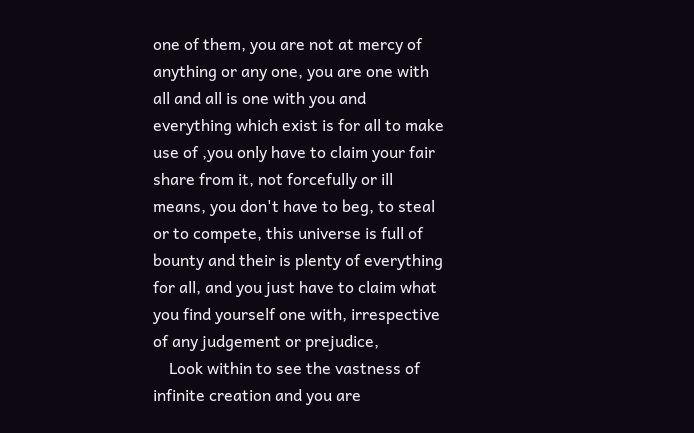one of them, you are not at mercy of anything or any one, you are one with all and all is one with you and everything which exist is for all to make use of ,you only have to claim your fair share from it, not forcefully or ill means, you don't have to beg, to steal or to compete, this universe is full of bounty and their is plenty of everything for all, and you just have to claim what you find yourself one with, irrespective of any judgement or prejudice,
    Look within to see the vastness of infinite creation and you are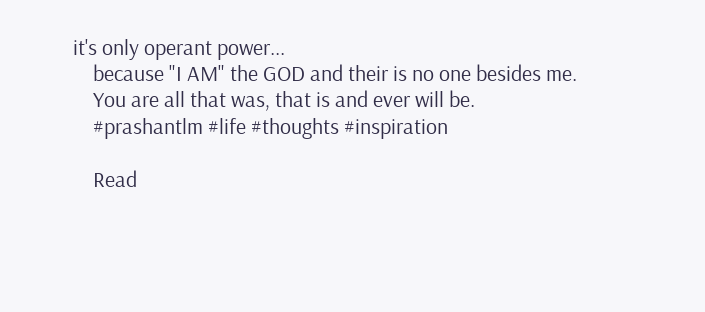it's only operant power...
    because "I AM" the GOD and their is no one besides me.
    You are all that was, that is and ever will be.
    #prashantlm #life #thoughts #inspiration

    Read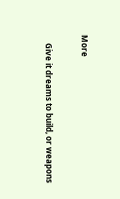More

    Give it dreams to build, or weapons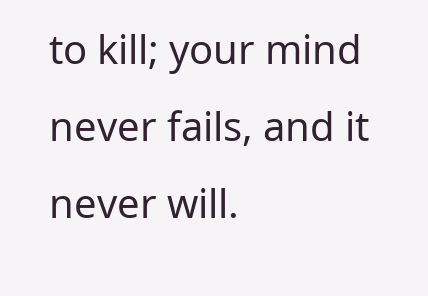to kill; your mind never fails, and it never will.